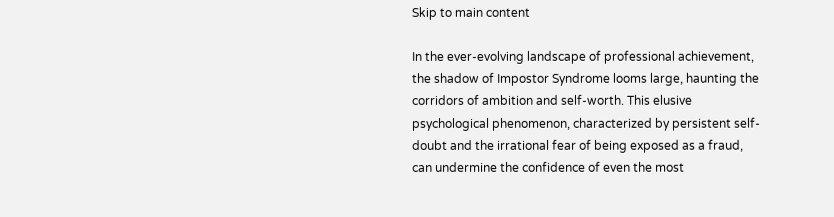Skip to main content

In the ever-evolving landscape of professional achievement, the shadow of Impostor Syndrome looms large, haunting the corridors of ambition and self-worth. This elusive psychological phenomenon, characterized by persistent self-doubt and the irrational fear of being exposed as a fraud, can undermine the confidence of even the most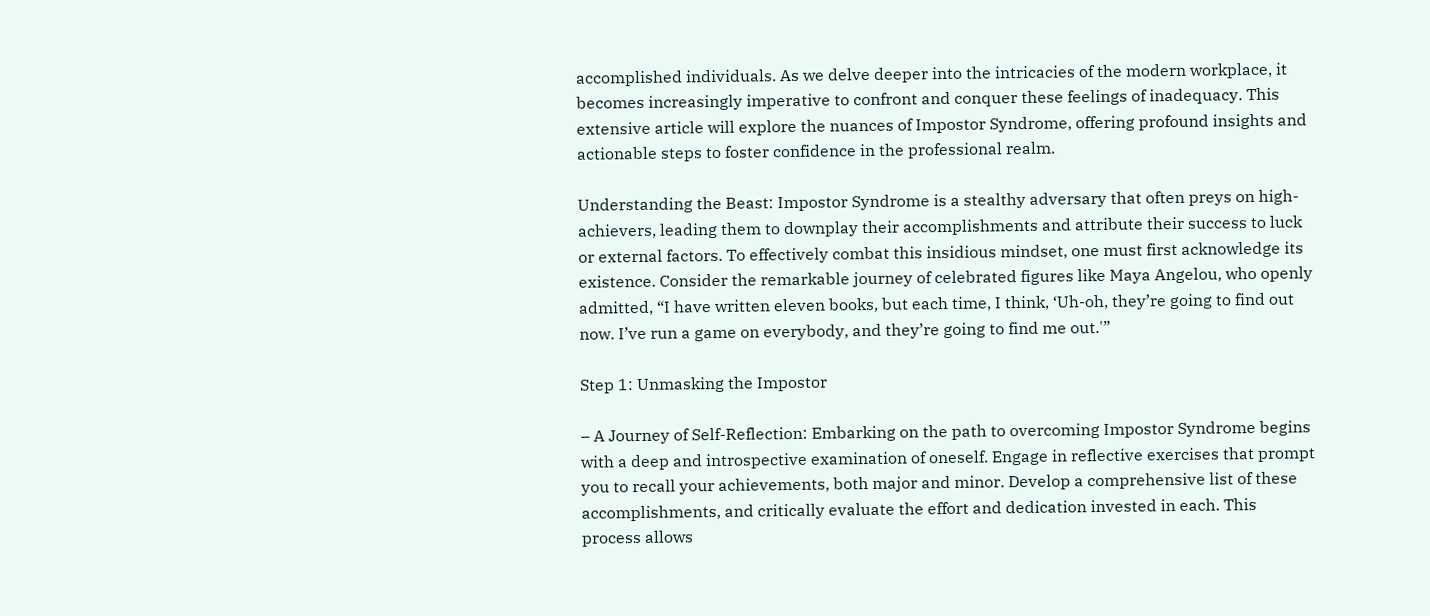accomplished individuals. As we delve deeper into the intricacies of the modern workplace, it becomes increasingly imperative to confront and conquer these feelings of inadequacy. This extensive article will explore the nuances of Impostor Syndrome, offering profound insights and actionable steps to foster confidence in the professional realm.

Understanding the Beast: Impostor Syndrome is a stealthy adversary that often preys on high-achievers, leading them to downplay their accomplishments and attribute their success to luck or external factors. To effectively combat this insidious mindset, one must first acknowledge its existence. Consider the remarkable journey of celebrated figures like Maya Angelou, who openly admitted, “I have written eleven books, but each time, I think, ‘Uh-oh, they’re going to find out now. I’ve run a game on everybody, and they’re going to find me out.'”

Step 1: Unmasking the Impostor

– A Journey of Self-Reflection: Embarking on the path to overcoming Impostor Syndrome begins with a deep and introspective examination of oneself. Engage in reflective exercises that prompt you to recall your achievements, both major and minor. Develop a comprehensive list of these accomplishments, and critically evaluate the effort and dedication invested in each. This process allows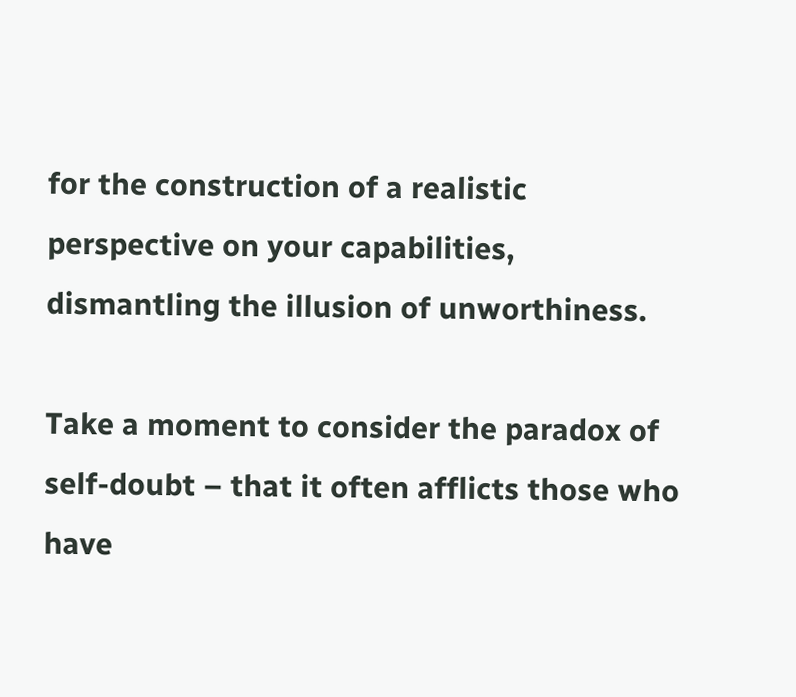for the construction of a realistic perspective on your capabilities, dismantling the illusion of unworthiness.

Take a moment to consider the paradox of self-doubt – that it often afflicts those who have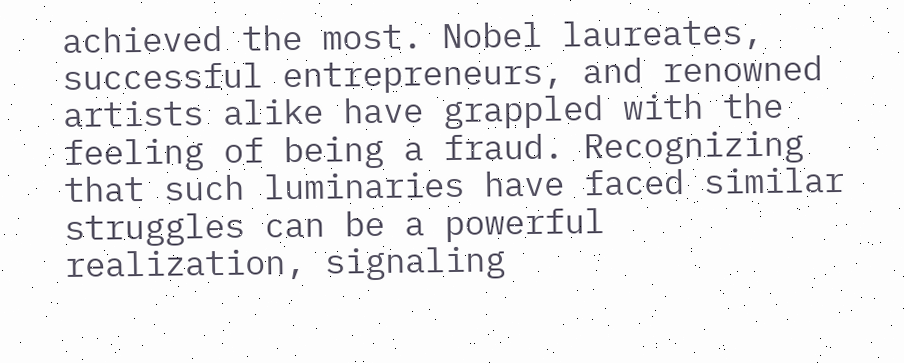achieved the most. Nobel laureates, successful entrepreneurs, and renowned artists alike have grappled with the feeling of being a fraud. Recognizing that such luminaries have faced similar struggles can be a powerful realization, signaling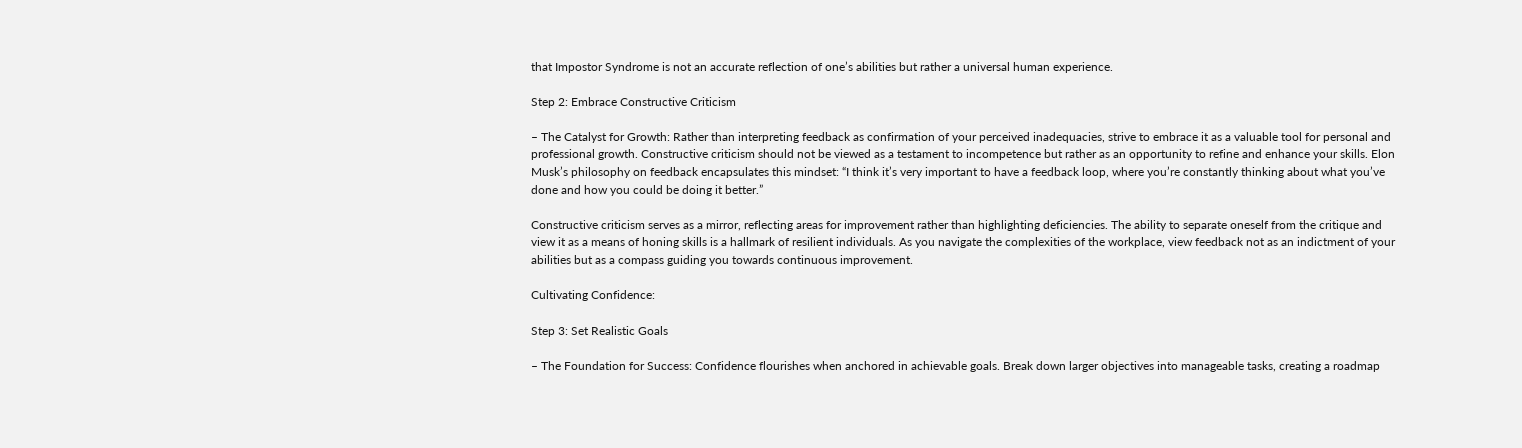that Impostor Syndrome is not an accurate reflection of one’s abilities but rather a universal human experience.

Step 2: Embrace Constructive Criticism

– The Catalyst for Growth: Rather than interpreting feedback as confirmation of your perceived inadequacies, strive to embrace it as a valuable tool for personal and professional growth. Constructive criticism should not be viewed as a testament to incompetence but rather as an opportunity to refine and enhance your skills. Elon Musk’s philosophy on feedback encapsulates this mindset: “I think it’s very important to have a feedback loop, where you’re constantly thinking about what you’ve done and how you could be doing it better.”

Constructive criticism serves as a mirror, reflecting areas for improvement rather than highlighting deficiencies. The ability to separate oneself from the critique and view it as a means of honing skills is a hallmark of resilient individuals. As you navigate the complexities of the workplace, view feedback not as an indictment of your abilities but as a compass guiding you towards continuous improvement.

Cultivating Confidence:

Step 3: Set Realistic Goals

– The Foundation for Success: Confidence flourishes when anchored in achievable goals. Break down larger objectives into manageable tasks, creating a roadmap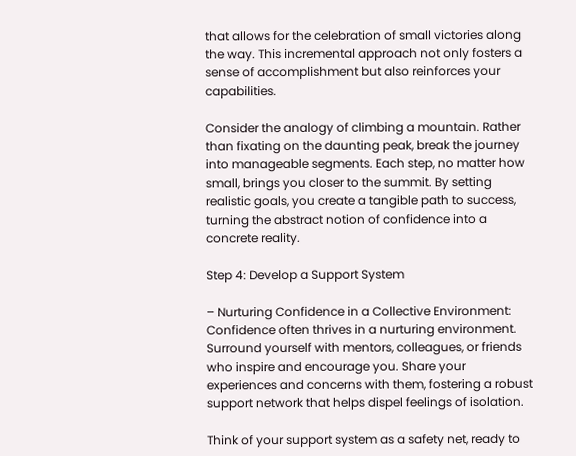that allows for the celebration of small victories along the way. This incremental approach not only fosters a sense of accomplishment but also reinforces your capabilities.

Consider the analogy of climbing a mountain. Rather than fixating on the daunting peak, break the journey into manageable segments. Each step, no matter how small, brings you closer to the summit. By setting realistic goals, you create a tangible path to success, turning the abstract notion of confidence into a concrete reality.

Step 4: Develop a Support System

– Nurturing Confidence in a Collective Environment: Confidence often thrives in a nurturing environment. Surround yourself with mentors, colleagues, or friends who inspire and encourage you. Share your experiences and concerns with them, fostering a robust support network that helps dispel feelings of isolation.

Think of your support system as a safety net, ready to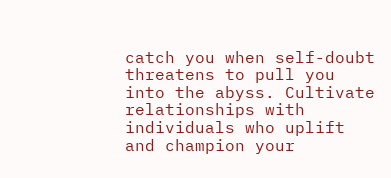catch you when self-doubt threatens to pull you into the abyss. Cultivate relationships with individuals who uplift and champion your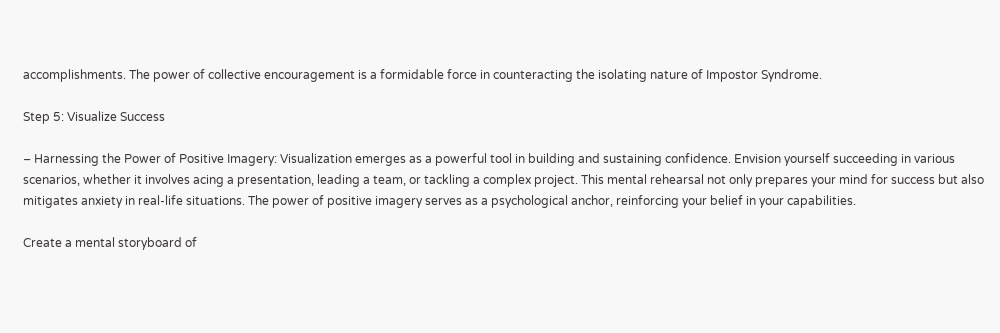accomplishments. The power of collective encouragement is a formidable force in counteracting the isolating nature of Impostor Syndrome.

Step 5: Visualize Success

– Harnessing the Power of Positive Imagery: Visualization emerges as a powerful tool in building and sustaining confidence. Envision yourself succeeding in various scenarios, whether it involves acing a presentation, leading a team, or tackling a complex project. This mental rehearsal not only prepares your mind for success but also mitigates anxiety in real-life situations. The power of positive imagery serves as a psychological anchor, reinforcing your belief in your capabilities.

Create a mental storyboard of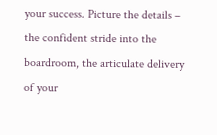your success. Picture the details – the confident stride into the boardroom, the articulate delivery of your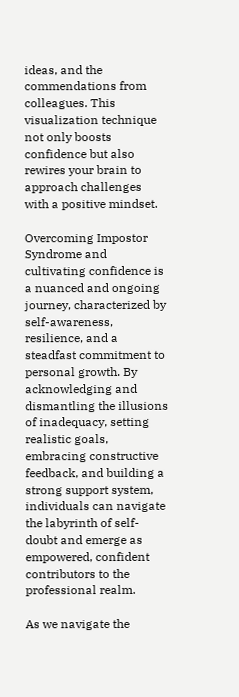ideas, and the commendations from colleagues. This visualization technique not only boosts confidence but also rewires your brain to approach challenges with a positive mindset.

Overcoming Impostor Syndrome and cultivating confidence is a nuanced and ongoing journey, characterized by self-awareness, resilience, and a steadfast commitment to personal growth. By acknowledging and dismantling the illusions of inadequacy, setting realistic goals, embracing constructive feedback, and building a strong support system, individuals can navigate the labyrinth of self-doubt and emerge as empowered, confident contributors to the professional realm.

As we navigate the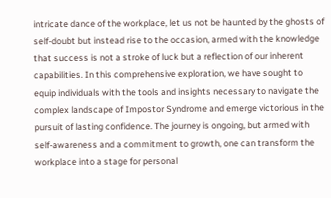intricate dance of the workplace, let us not be haunted by the ghosts of self-doubt but instead rise to the occasion, armed with the knowledge that success is not a stroke of luck but a reflection of our inherent capabilities. In this comprehensive exploration, we have sought to equip individuals with the tools and insights necessary to navigate the complex landscape of Impostor Syndrome and emerge victorious in the pursuit of lasting confidence. The journey is ongoing, but armed with self-awareness and a commitment to growth, one can transform the workplace into a stage for personal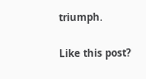triumph.

Like this post?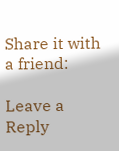Share it with a friend:

Leave a Reply